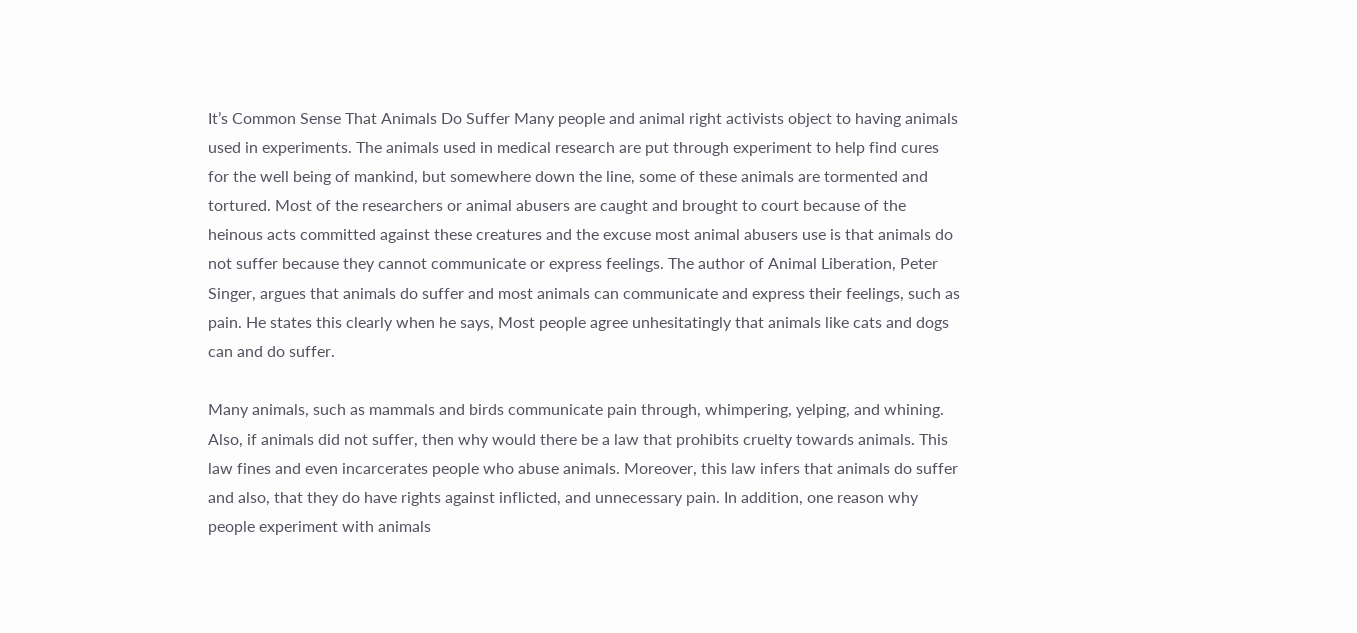It’s Common Sense That Animals Do Suffer Many people and animal right activists object to having animals used in experiments. The animals used in medical research are put through experiment to help find cures for the well being of mankind, but somewhere down the line, some of these animals are tormented and tortured. Most of the researchers or animal abusers are caught and brought to court because of the heinous acts committed against these creatures and the excuse most animal abusers use is that animals do not suffer because they cannot communicate or express feelings. The author of Animal Liberation, Peter Singer, argues that animals do suffer and most animals can communicate and express their feelings, such as pain. He states this clearly when he says, Most people agree unhesitatingly that animals like cats and dogs can and do suffer.

Many animals, such as mammals and birds communicate pain through, whimpering, yelping, and whining. Also, if animals did not suffer, then why would there be a law that prohibits cruelty towards animals. This law fines and even incarcerates people who abuse animals. Moreover, this law infers that animals do suffer and also, that they do have rights against inflicted, and unnecessary pain. In addition, one reason why people experiment with animals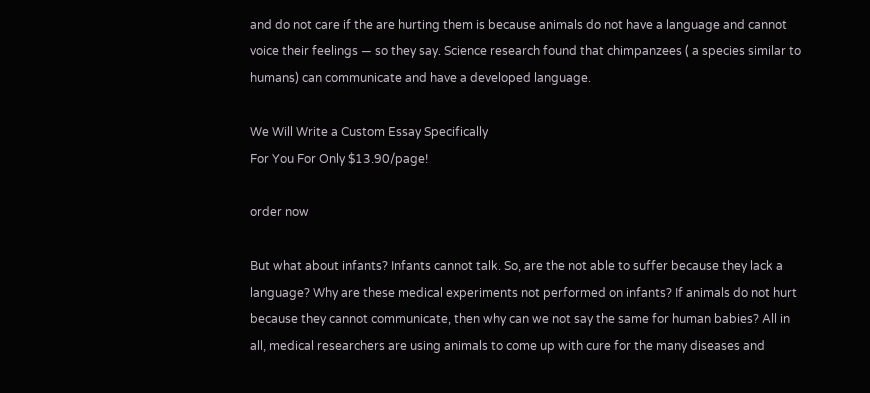and do not care if the are hurting them is because animals do not have a language and cannot voice their feelings — so they say. Science research found that chimpanzees ( a species similar to humans) can communicate and have a developed language.

We Will Write a Custom Essay Specifically
For You For Only $13.90/page!

order now

But what about infants? Infants cannot talk. So, are the not able to suffer because they lack a language? Why are these medical experiments not performed on infants? If animals do not hurt because they cannot communicate, then why can we not say the same for human babies? All in all, medical researchers are using animals to come up with cure for the many diseases and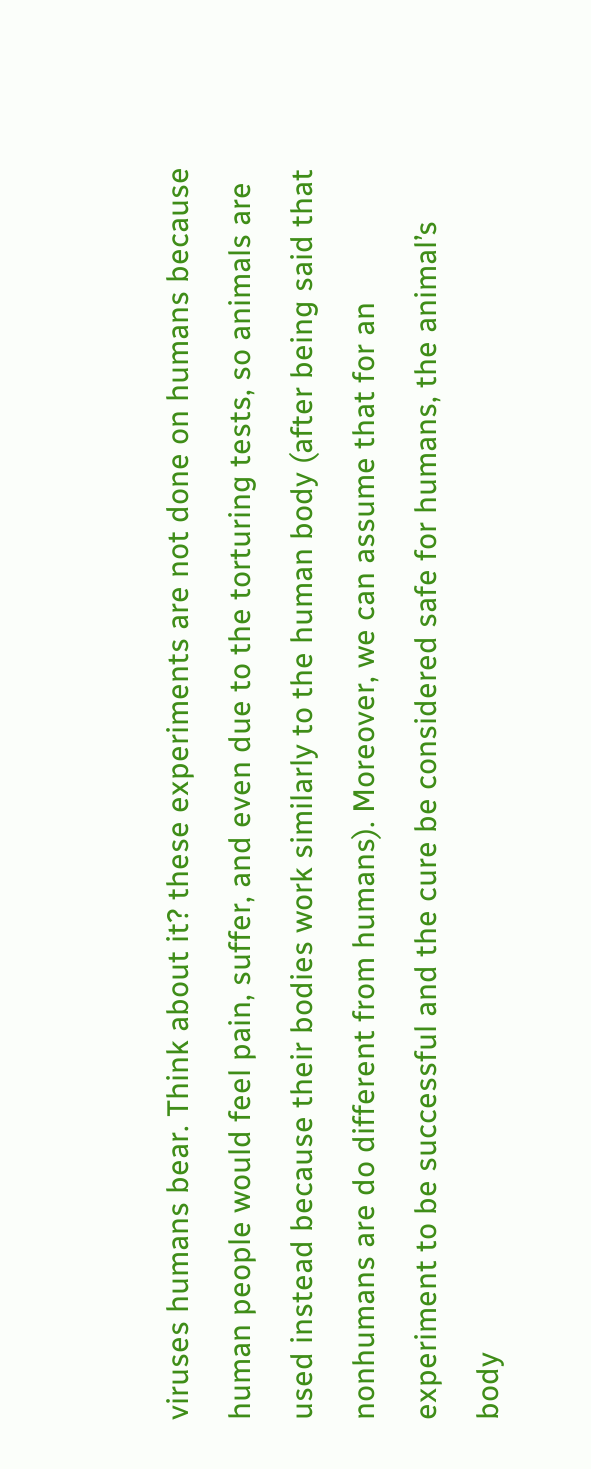viruses humans bear. Think about it? these experiments are not done on humans because human people would feel pain, suffer, and even due to the torturing tests, so animals are used instead because their bodies work similarly to the human body (after being said that nonhumans are do different from humans). Moreover, we can assume that for an experiment to be successful and the cure be considered safe for humans, the animal’s body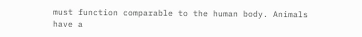must function comparable to the human body. Animals have a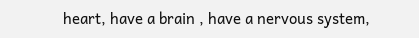heart, have a brain , have a nervous system,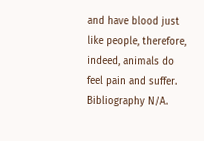and have blood just like people, therefore, indeed, animals do feel pain and suffer. Bibliography N/A.